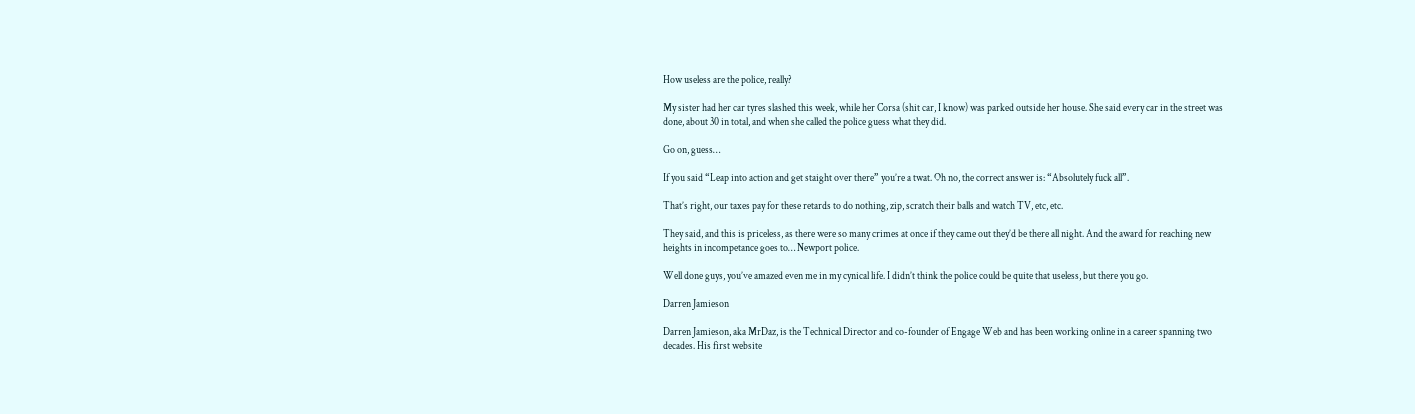How useless are the police, really?

My sister had her car tyres slashed this week, while her Corsa (shit car, I know) was parked outside her house. She said every car in the street was done, about 30 in total, and when she called the police guess what they did.

Go on, guess…

If you said “Leap into action and get staight over there” you’re a twat. Oh no, the correct answer is: “Absolutely fuck all”.

That’s right, our taxes pay for these retards to do nothing, zip, scratch their balls and watch TV, etc, etc.

They said, and this is priceless, as there were so many crimes at once if they came out they’d be there all night. And the award for reaching new heights in incompetance goes to… Newport police.

Well done guys, you’ve amazed even me in my cynical life. I didn’t think the police could be quite that useless, but there you go.

Darren Jamieson

Darren Jamieson, aka MrDaz, is the Technical Director and co-founder of Engage Web and has been working online in a career spanning two decades. His first website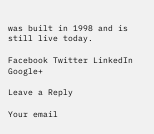was built in 1998 and is still live today.

Facebook Twitter LinkedIn Google+

Leave a Reply

Your email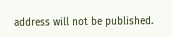address will not be published.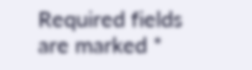Required fields are marked *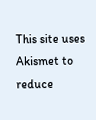This site uses Akismet to reduce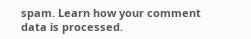spam. Learn how your comment data is processed.